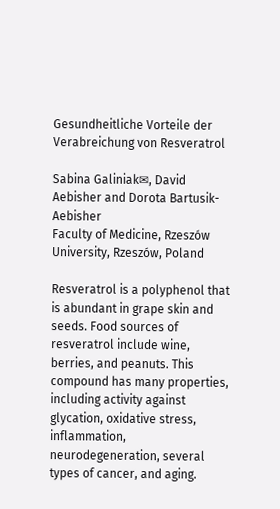Gesundheitliche Vorteile der Verabreichung von Resveratrol

Sabina Galiniak✉, David Aebisher and Dorota Bartusik-Aebisher
Faculty of Medicine, Rzeszów University, Rzeszów, Poland

Resveratrol is a polyphenol that is abundant in grape skin and seeds. Food sources of resveratrol include wine, berries, and peanuts. This compound has many properties, including activity against glycation, oxidative stress, inflammation, neurodegeneration, several types of cancer, and aging.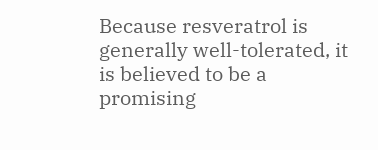Because resveratrol is generally well-tolerated, it is believed to be a promising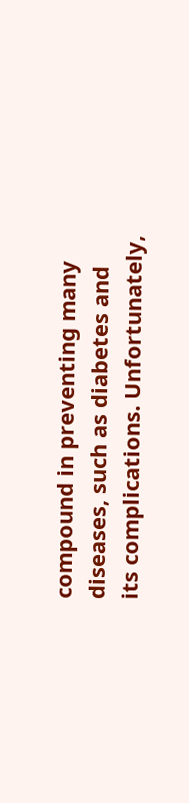compound in preventing many diseases, such as diabetes and its complications. Unfortunately,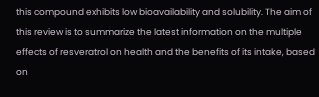this compound exhibits low bioavailability and solubility. The aim of this review is to summarize the latest information on the multiple effects of resveratrol on health and the benefits of its intake, based on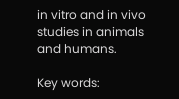in vitro and in vivo studies in animals and humans.

Key words: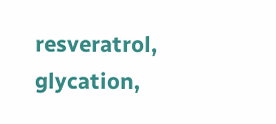resveratrol, glycation,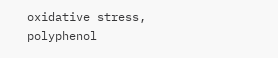oxidative stress, polyphenol